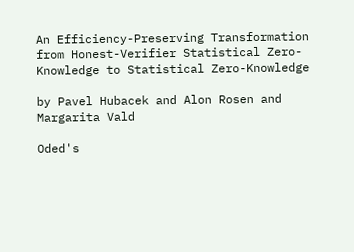An Efficiency-Preserving Transformation from Honest-Verifier Statistical Zero-Knowledge to Statistical Zero-Knowledge

by Pavel Hubacek and Alon Rosen and Margarita Vald

Oded's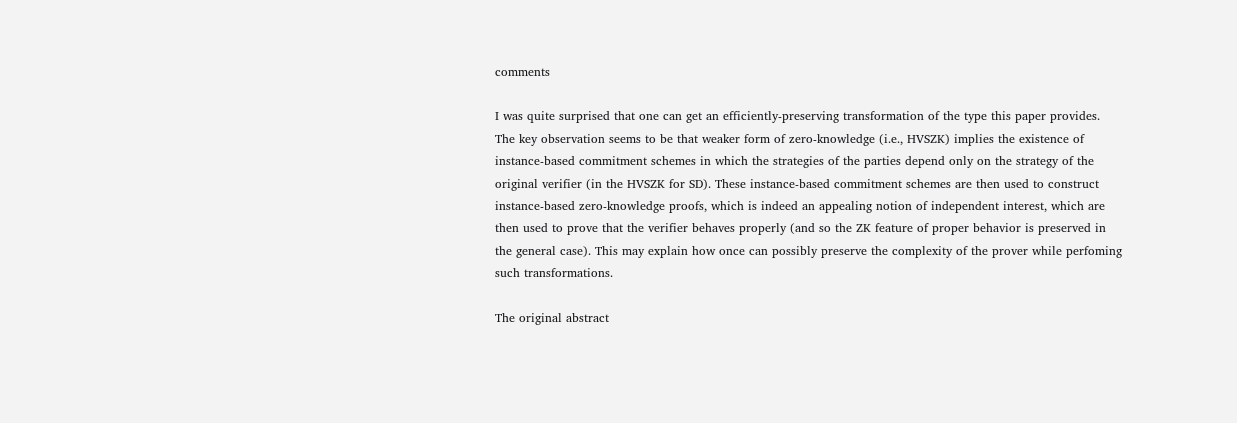comments

I was quite surprised that one can get an efficiently-preserving transformation of the type this paper provides. The key observation seems to be that weaker form of zero-knowledge (i.e., HVSZK) implies the existence of instance-based commitment schemes in which the strategies of the parties depend only on the strategy of the original verifier (in the HVSZK for SD). These instance-based commitment schemes are then used to construct instance-based zero-knowledge proofs, which is indeed an appealing notion of independent interest, which are then used to prove that the verifier behaves properly (and so the ZK feature of proper behavior is preserved in the general case). This may explain how once can possibly preserve the complexity of the prover while perfoming such transformations.

The original abstract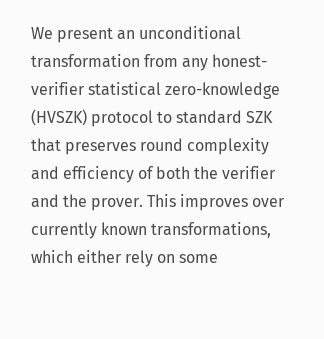We present an unconditional transformation from any honest-verifier statistical zero-knowledge (HVSZK) protocol to standard SZK that preserves round complexity and efficiency of both the verifier and the prover. This improves over currently known transformations, which either rely on some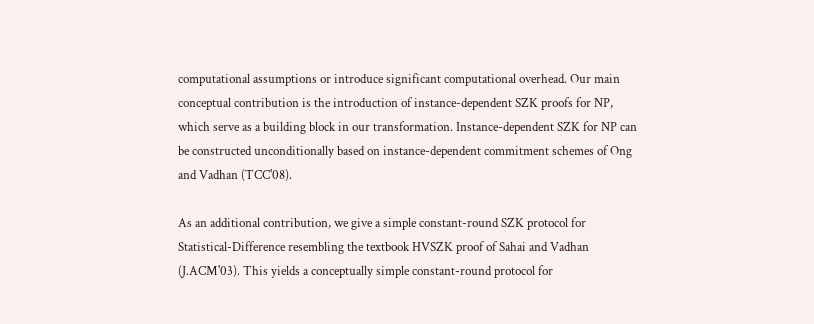computational assumptions or introduce significant computational overhead. Our main conceptual contribution is the introduction of instance-dependent SZK proofs for NP, which serve as a building block in our transformation. Instance-dependent SZK for NP can be constructed unconditionally based on instance-dependent commitment schemes of Ong and Vadhan (TCC'08).

As an additional contribution, we give a simple constant-round SZK protocol for Statistical-Difference resembling the textbook HVSZK proof of Sahai and Vadhan (J.ACM'03). This yields a conceptually simple constant-round protocol for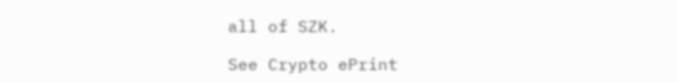all of SZK.

See Crypto ePrint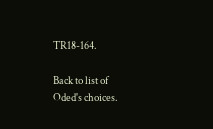TR18-164.

Back to list of Oded's choices.